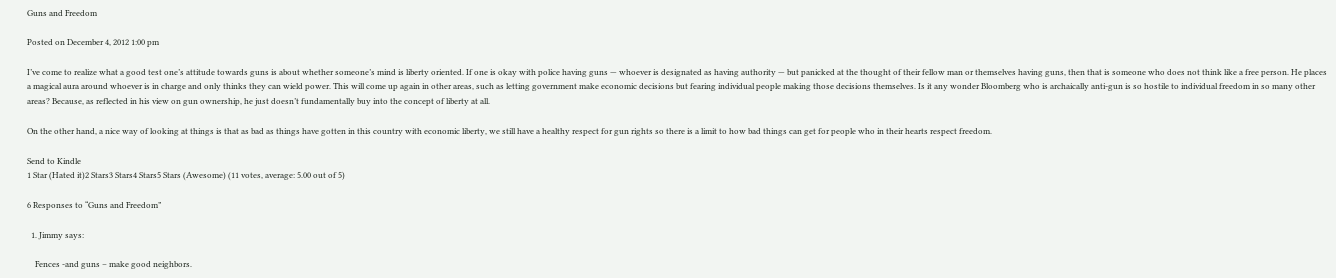Guns and Freedom

Posted on December 4, 2012 1:00 pm

I’ve come to realize what a good test one’s attitude towards guns is about whether someone’s mind is liberty oriented. If one is okay with police having guns — whoever is designated as having authority — but panicked at the thought of their fellow man or themselves having guns, then that is someone who does not think like a free person. He places a magical aura around whoever is in charge and only thinks they can wield power. This will come up again in other areas, such as letting government make economic decisions but fearing individual people making those decisions themselves. Is it any wonder Bloomberg who is archaically anti-gun is so hostile to individual freedom in so many other areas? Because, as reflected in his view on gun ownership, he just doesn’t fundamentally buy into the concept of liberty at all.

On the other hand, a nice way of looking at things is that as bad as things have gotten in this country with economic liberty, we still have a healthy respect for gun rights so there is a limit to how bad things can get for people who in their hearts respect freedom.

Send to Kindle
1 Star (Hated it)2 Stars3 Stars4 Stars5 Stars (Awesome) (11 votes, average: 5.00 out of 5)

6 Responses to “Guns and Freedom”

  1. Jimmy says:

    Fences -and guns – make good neighbors.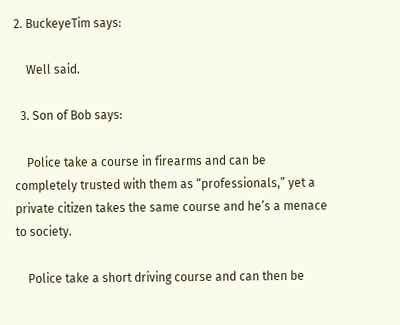2. BuckeyeTim says:

    Well said.

  3. Son of Bob says:

    Police take a course in firearms and can be completely trusted with them as “professionals,” yet a private citizen takes the same course and he’s a menace to society.

    Police take a short driving course and can then be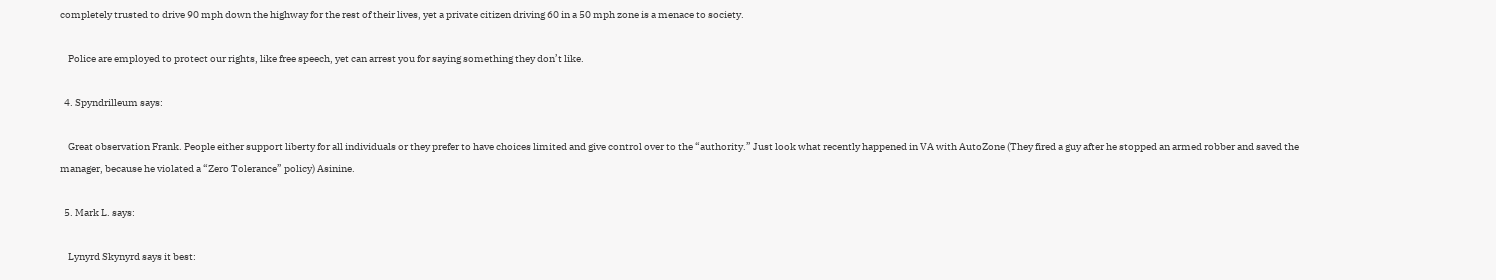completely trusted to drive 90 mph down the highway for the rest of their lives, yet a private citizen driving 60 in a 50 mph zone is a menace to society.

    Police are employed to protect our rights, like free speech, yet can arrest you for saying something they don’t like.

  4. Spyndrilleum says:

    Great observation Frank. People either support liberty for all individuals or they prefer to have choices limited and give control over to the “authority.” Just look what recently happened in VA with AutoZone (They fired a guy after he stopped an armed robber and saved the manager, because he violated a “Zero Tolerance” policy) Asinine.

  5. Mark L. says:

    Lynyrd Skynyrd says it best: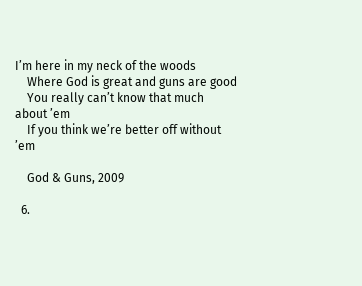I’m here in my neck of the woods
    Where God is great and guns are good
    You really can’t know that much about ’em
    If you think we’re better off without ’em

    God & Guns, 2009

  6.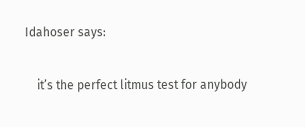Idahoser says:

    it’s the perfect litmus test for anybody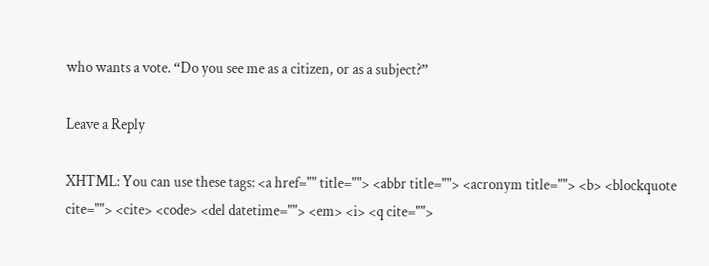who wants a vote. “Do you see me as a citizen, or as a subject?”

Leave a Reply

XHTML: You can use these tags: <a href="" title=""> <abbr title=""> <acronym title=""> <b> <blockquote cite=""> <cite> <code> <del datetime=""> <em> <i> <q cite="">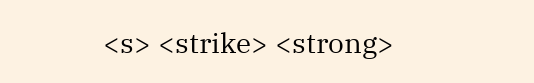<s> <strike> <strong>